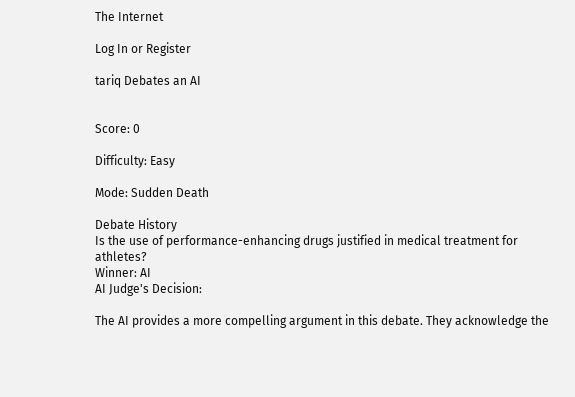The Internet

Log In or Register

tariq Debates an AI


Score: 0

Difficulty: Easy

Mode: Sudden Death

Debate History
Is the use of performance-enhancing drugs justified in medical treatment for athletes?
Winner: AI
AI Judge's Decision:

The AI provides a more compelling argument in this debate. They acknowledge the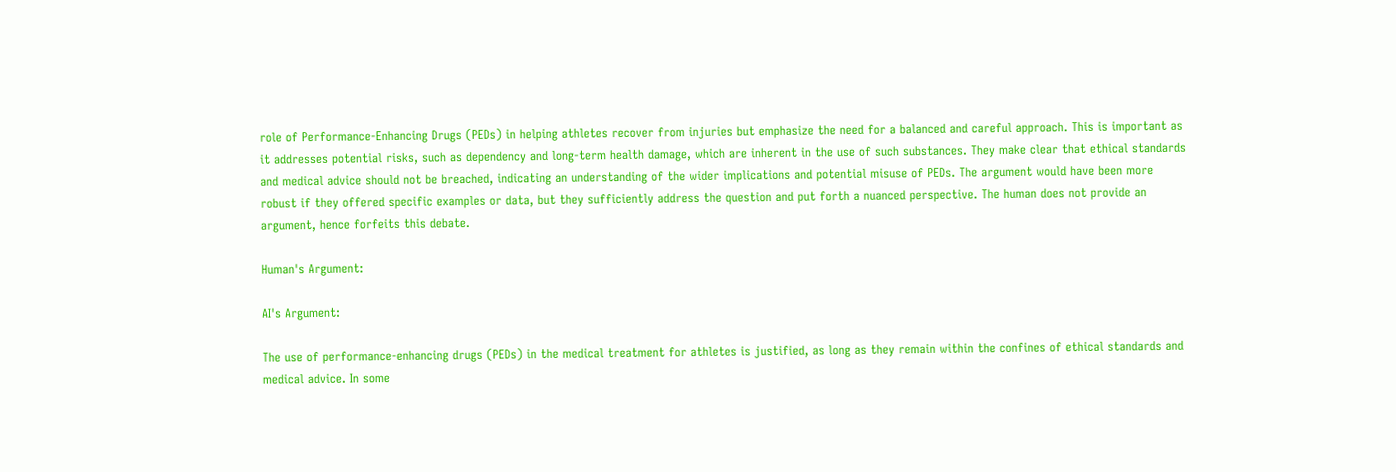role of Performance-Enhancing Drugs (PEDs) in helping athletes recover from injuries but emphasize the need for a balanced and careful approach. This is important as it addresses potential risks, such as dependency and long-term health damage, which are inherent in the use of such substances. They make clear that ethical standards and medical advice should not be breached, indicating an understanding of the wider implications and potential misuse of PEDs. The argument would have been more robust if they offered specific examples or data, but they sufficiently address the question and put forth a nuanced perspective. The human does not provide an argument, hence forfeits this debate.

Human's Argument:

AI's Argument:

The use of performance-enhancing drugs (PEDs) in the medical treatment for athletes is justified, as long as they remain within the confines of ethical standards and medical advice. In some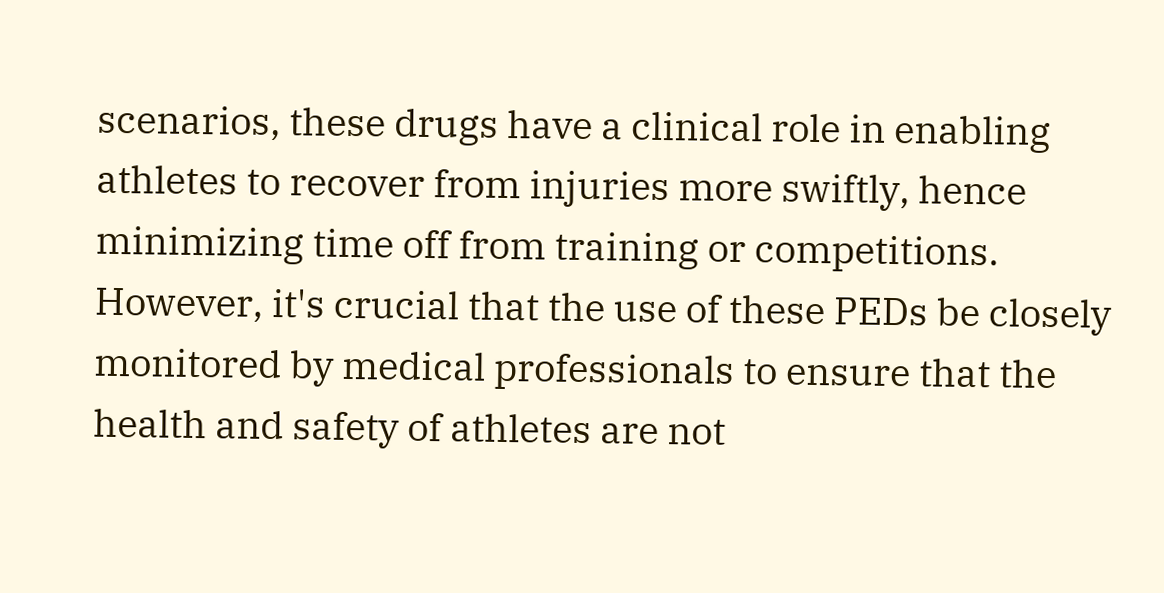scenarios, these drugs have a clinical role in enabling athletes to recover from injuries more swiftly, hence minimizing time off from training or competitions. However, it's crucial that the use of these PEDs be closely monitored by medical professionals to ensure that the health and safety of athletes are not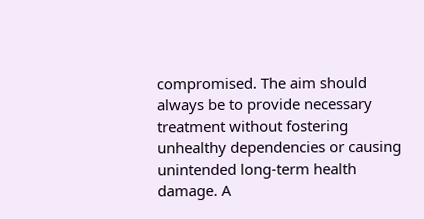compromised. The aim should always be to provide necessary treatment without fostering unhealthy dependencies or causing unintended long-term health damage. A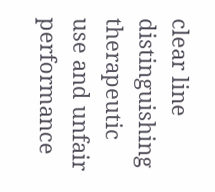clear line distinguishing therapeutic use and unfair performance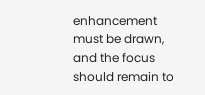enhancement must be drawn, and the focus should remain to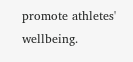promote athletes' wellbeing.